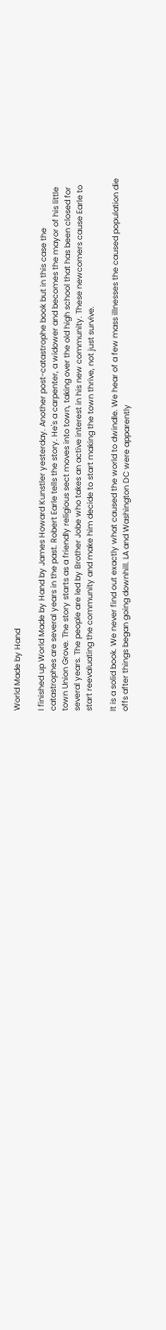World Made by Hand

I finished up World Made by Hand by James Howard Kunstler yesterday. Another post-catastrophe book but in this case the catastrophes are several years in the past. Robert Earle tells the story. He's a carpenter, a widower and becomes the mayor of his little town Union Grove. The story starts as a friendly religious sect moves into town, taking over the old high school that has been closed for several years. The people are led by Brother Jobe who takes an active interest in his new community. These newcomers cause Earle to start reevaluating the community and make him decide to start making the town thrive, not just survive.

It is a solid book. We never find out exactly what caused the world to dwindle. We hear of a few mass illnesses the caused population die offs after things began going downhill. LA and Washington DC were apparently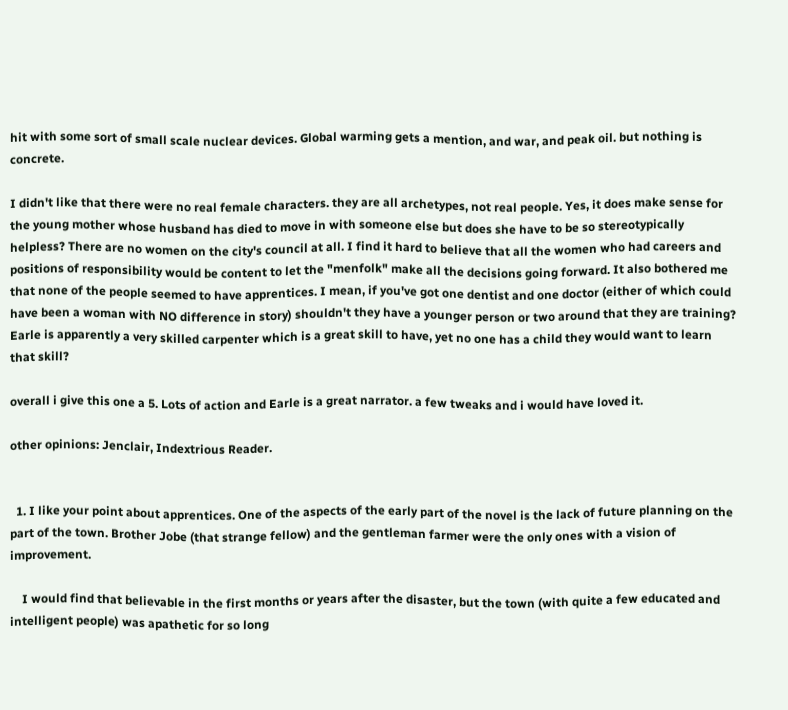hit with some sort of small scale nuclear devices. Global warming gets a mention, and war, and peak oil. but nothing is concrete.

I didn't like that there were no real female characters. they are all archetypes, not real people. Yes, it does make sense for the young mother whose husband has died to move in with someone else but does she have to be so stereotypically helpless? There are no women on the city's council at all. I find it hard to believe that all the women who had careers and positions of responsibility would be content to let the "menfolk" make all the decisions going forward. It also bothered me that none of the people seemed to have apprentices. I mean, if you've got one dentist and one doctor (either of which could have been a woman with NO difference in story) shouldn't they have a younger person or two around that they are training? Earle is apparently a very skilled carpenter which is a great skill to have, yet no one has a child they would want to learn that skill?

overall i give this one a 5. Lots of action and Earle is a great narrator. a few tweaks and i would have loved it.

other opinions: Jenclair, Indextrious Reader.


  1. I like your point about apprentices. One of the aspects of the early part of the novel is the lack of future planning on the part of the town. Brother Jobe (that strange fellow) and the gentleman farmer were the only ones with a vision of improvement.

    I would find that believable in the first months or years after the disaster, but the town (with quite a few educated and intelligent people) was apathetic for so long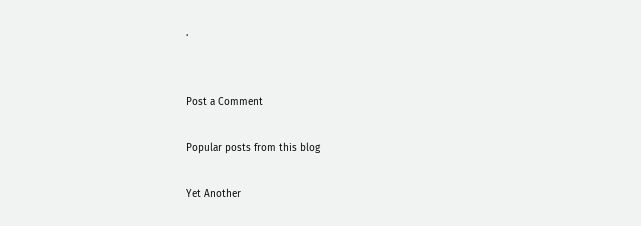.


Post a Comment

Popular posts from this blog

Yet Another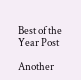Best of the Year Post

Another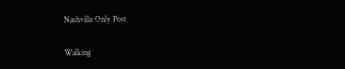Nashville Only Post

Walking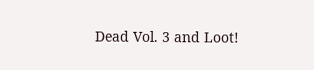Dead Vol. 3 and Loot!